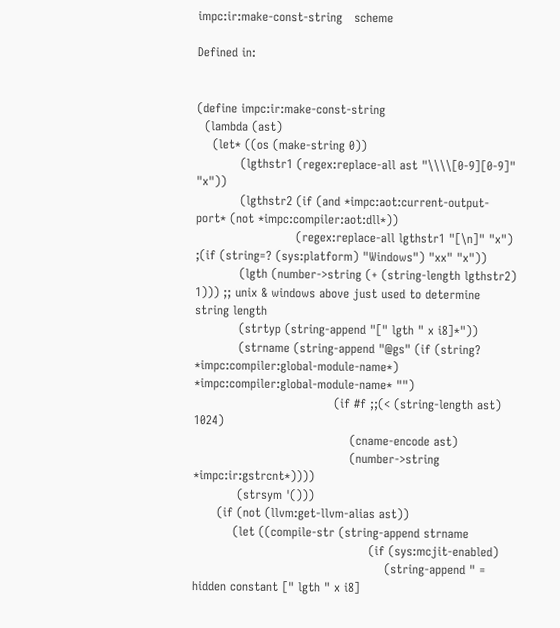impc:ir:make-const-string   scheme

Defined in:


(define impc:ir:make-const-string
  (lambda (ast)
    (let* ((os (make-string 0))
           (lgthstr1 (regex:replace-all ast "\\\\[0-9][0-9]" "x"))
           (lgthstr2 (if (and *impc:aot:current-output-port* (not *impc:compiler:aot:dll*))
                         (regex:replace-all lgthstr1 "[\n]" "x") ;(if (string=? (sys:platform) "Windows") "xx" "x"))
           (lgth (number->string (+ (string-length lgthstr2) 1))) ;; unix & windows above just used to determine string length
           (strtyp (string-append "[" lgth " x i8]*"))
           (strname (string-append "@gs" (if (string? *impc:compiler:global-module-name*) *impc:compiler:global-module-name* "")
                                   (if #f ;;(< (string-length ast) 1024)
                                       (cname-encode ast)
                                       (number->string *impc:ir:gstrcnt*))))
           (strsym '()))
      (if (not (llvm:get-llvm-alias ast))
          (let ((compile-str (string-append strname
                                            (if (sys:mcjit-enabled)
                                                (string-append " = hidden constant [" lgth " x i8]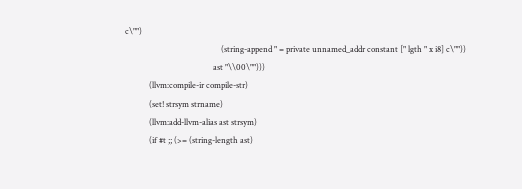c\"")
                                                (string-append " = private unnamed_addr constant [" lgth " x i8] c\""))
                                            ast "\\00\"")))
            (llvm:compile-ir compile-str)
            (set! strsym strname)
            (llvm:add-llvm-alias ast strsym)
            (if #t ;; (>= (string-length ast)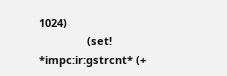1024)
                (set! *impc:ir:gstrcnt* (+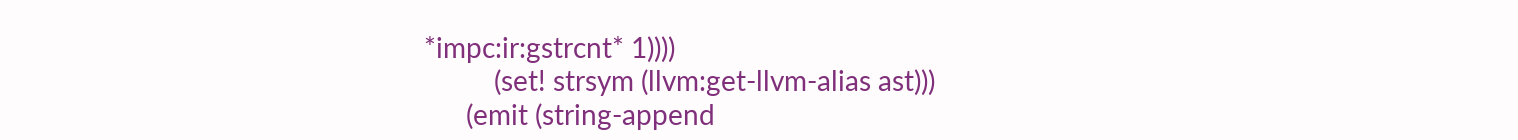*impc:ir:gstrcnt* 1))))
          (set! strsym (llvm:get-llvm-alias ast)))
      (emit (string-append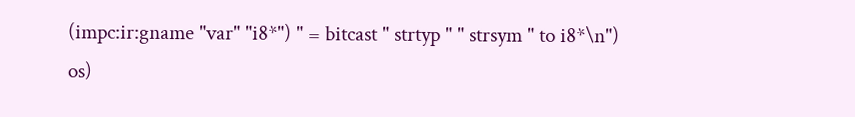(impc:ir:gname "var" "i8*") " = bitcast " strtyp " " strsym " to i8*\n") os)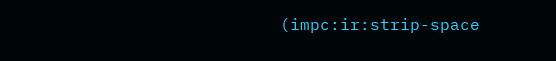(impc:ir:strip-space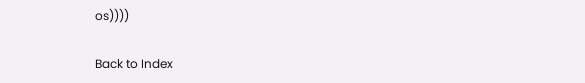os))))

Back to Index